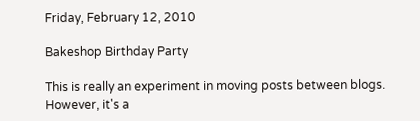Friday, February 12, 2010

Bakeshop Birthday Party

This is really an experiment in moving posts between blogs. However, it's a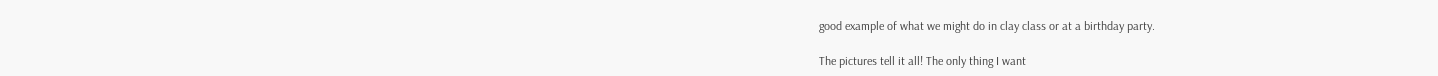good example of what we might do in clay class or at a birthday party.

The pictures tell it all! The only thing I want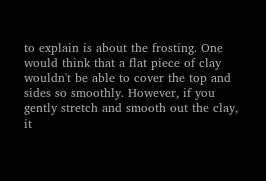to explain is about the frosting. One would think that a flat piece of clay wouldn't be able to cover the top and sides so smoothly. However, if you gently stretch and smooth out the clay, it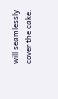will seamlessly cover the cake.